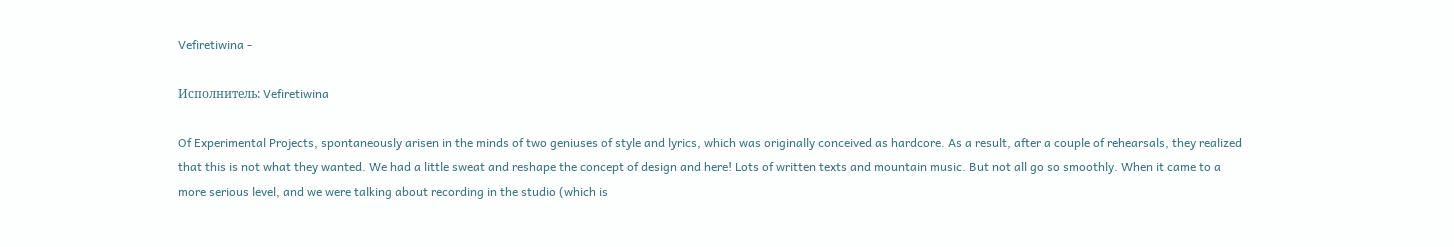Vefiretiwina -

Исполнитель: Vefiretiwina

Of Experimental Projects, spontaneously arisen in the minds of two geniuses of style and lyrics, which was originally conceived as hardcore. As a result, after a couple of rehearsals, they realized that this is not what they wanted. We had a little sweat and reshape the concept of design and here! Lots of written texts and mountain music. But not all go so smoothly. When it came to a more serious level, and we were talking about recording in the studio (which is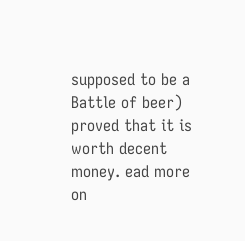supposed to be a Battle of beer) proved that it is worth decent money. ead more on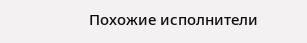Похожие исполнители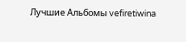Лучшие Альбомы vefiretiwina